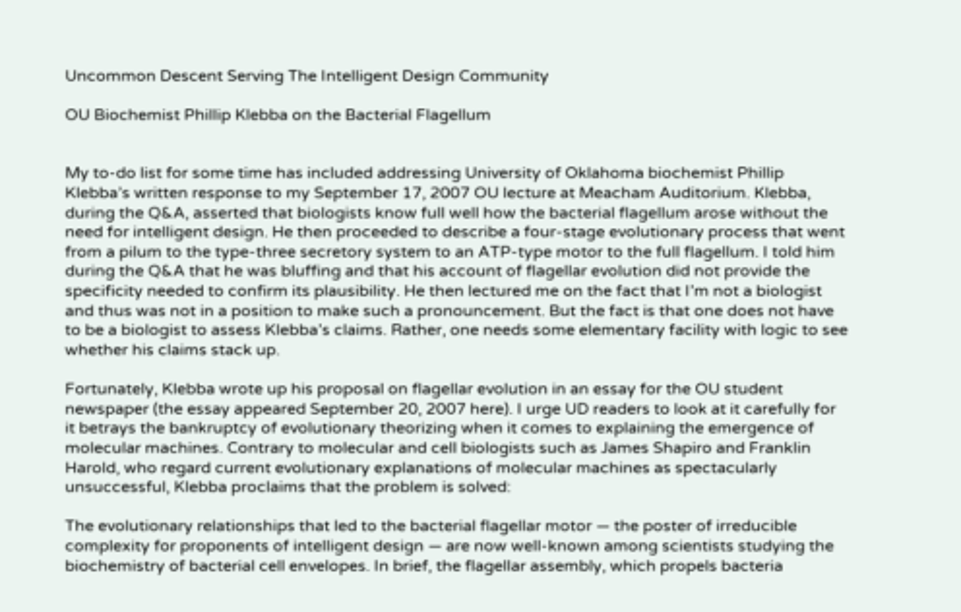Uncommon Descent Serving The Intelligent Design Community

OU Biochemist Phillip Klebba on the Bacterial Flagellum


My to-do list for some time has included addressing University of Oklahoma biochemist Phillip Klebba’s written response to my September 17, 2007 OU lecture at Meacham Auditorium. Klebba, during the Q&A, asserted that biologists know full well how the bacterial flagellum arose without the need for intelligent design. He then proceeded to describe a four-stage evolutionary process that went from a pilum to the type-three secretory system to an ATP-type motor to the full flagellum. I told him during the Q&A that he was bluffing and that his account of flagellar evolution did not provide the specificity needed to confirm its plausibility. He then lectured me on the fact that I’m not a biologist and thus was not in a position to make such a pronouncement. But the fact is that one does not have to be a biologist to assess Klebba’s claims. Rather, one needs some elementary facility with logic to see whether his claims stack up.

Fortunately, Klebba wrote up his proposal on flagellar evolution in an essay for the OU student newspaper (the essay appeared September 20, 2007 here). I urge UD readers to look at it carefully for it betrays the bankruptcy of evolutionary theorizing when it comes to explaining the emergence of molecular machines. Contrary to molecular and cell biologists such as James Shapiro and Franklin Harold, who regard current evolutionary explanations of molecular machines as spectacularly unsuccessful, Klebba proclaims that the problem is solved:

The evolutionary relationships that led to the bacterial flagellar motor — the poster of irreducible complexity for proponents of intelligent design — are now well-known among scientists studying the biochemistry of bacterial cell envelopes. In brief, the flagellar assembly, which propels bacteria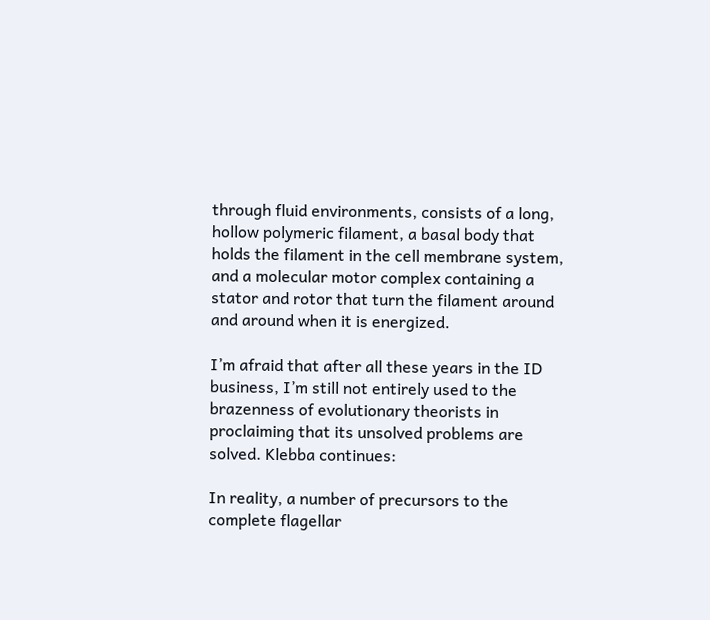through fluid environments, consists of a long, hollow polymeric filament, a basal body that holds the filament in the cell membrane system, and a molecular motor complex containing a stator and rotor that turn the filament around and around when it is energized.

I’m afraid that after all these years in the ID business, I’m still not entirely used to the brazenness of evolutionary theorists in proclaiming that its unsolved problems are solved. Klebba continues:

In reality, a number of precursors to the complete flagellar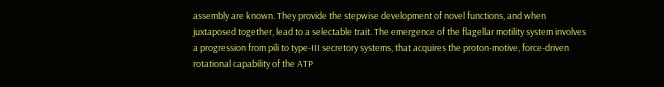assembly are known. They provide the stepwise development of novel functions, and when juxtaposed together, lead to a selectable trait. The emergence of the flagellar motility system involves a progression from pili to type-III secretory systems, that acquires the proton-motive, force-driven rotational capability of the ATP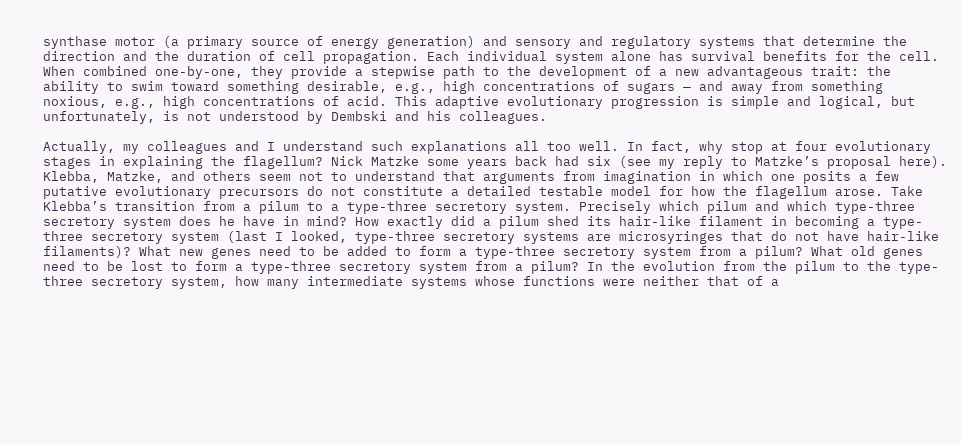synthase motor (a primary source of energy generation) and sensory and regulatory systems that determine the direction and the duration of cell propagation. Each individual system alone has survival benefits for the cell. When combined one-by-one, they provide a stepwise path to the development of a new advantageous trait: the ability to swim toward something desirable, e.g., high concentrations of sugars — and away from something noxious, e.g., high concentrations of acid. This adaptive evolutionary progression is simple and logical, but unfortunately, is not understood by Dembski and his colleagues.

Actually, my colleagues and I understand such explanations all too well. In fact, why stop at four evolutionary stages in explaining the flagellum? Nick Matzke some years back had six (see my reply to Matzke’s proposal here). Klebba, Matzke, and others seem not to understand that arguments from imagination in which one posits a few putative evolutionary precursors do not constitute a detailed testable model for how the flagellum arose. Take Klebba’s transition from a pilum to a type-three secretory system. Precisely which pilum and which type-three secretory system does he have in mind? How exactly did a pilum shed its hair-like filament in becoming a type-three secretory system (last I looked, type-three secretory systems are microsyringes that do not have hair-like filaments)? What new genes need to be added to form a type-three secretory system from a pilum? What old genes need to be lost to form a type-three secretory system from a pilum? In the evolution from the pilum to the type-three secretory system, how many intermediate systems whose functions were neither that of a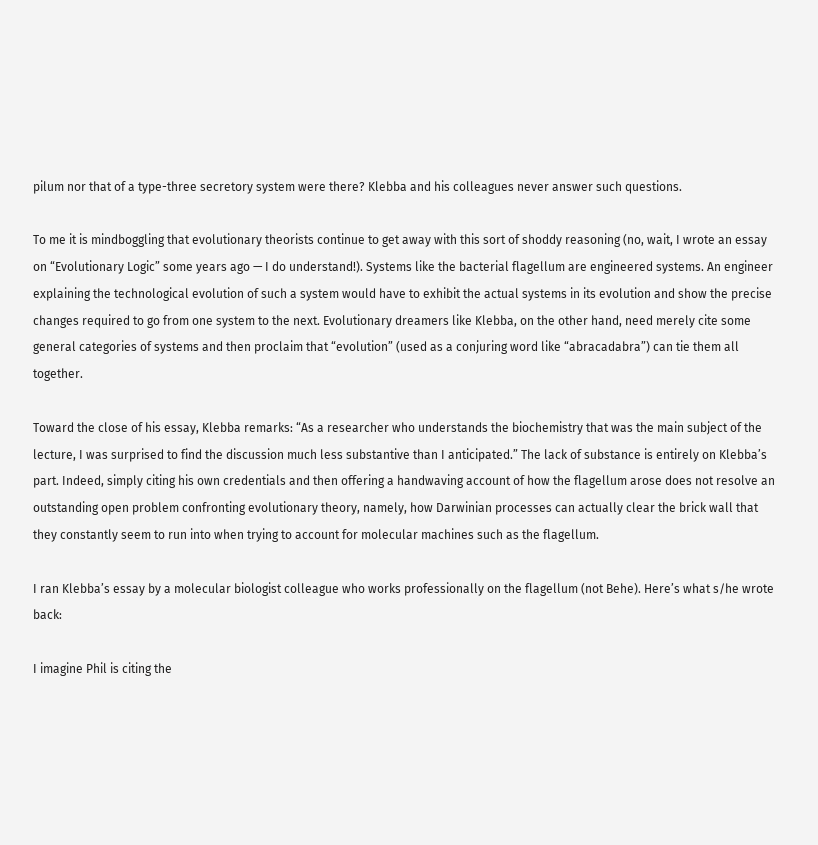pilum nor that of a type-three secretory system were there? Klebba and his colleagues never answer such questions.

To me it is mindboggling that evolutionary theorists continue to get away with this sort of shoddy reasoning (no, wait, I wrote an essay on “Evolutionary Logic” some years ago — I do understand!). Systems like the bacterial flagellum are engineered systems. An engineer explaining the technological evolution of such a system would have to exhibit the actual systems in its evolution and show the precise changes required to go from one system to the next. Evolutionary dreamers like Klebba, on the other hand, need merely cite some general categories of systems and then proclaim that “evolution” (used as a conjuring word like “abracadabra”) can tie them all together.

Toward the close of his essay, Klebba remarks: “As a researcher who understands the biochemistry that was the main subject of the lecture, I was surprised to find the discussion much less substantive than I anticipated.” The lack of substance is entirely on Klebba’s part. Indeed, simply citing his own credentials and then offering a handwaving account of how the flagellum arose does not resolve an outstanding open problem confronting evolutionary theory, namely, how Darwinian processes can actually clear the brick wall that they constantly seem to run into when trying to account for molecular machines such as the flagellum.

I ran Klebba’s essay by a molecular biologist colleague who works professionally on the flagellum (not Behe). Here’s what s/he wrote back:

I imagine Phil is citing the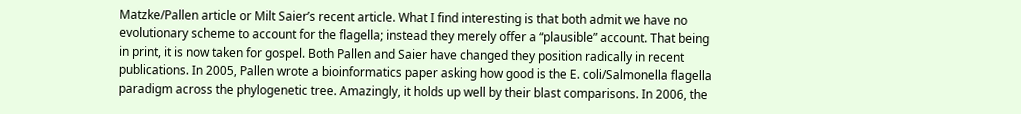Matzke/Pallen article or Milt Saier’s recent article. What I find interesting is that both admit we have no evolutionary scheme to account for the flagella; instead they merely offer a “plausible” account. That being in print, it is now taken for gospel. Both Pallen and Saier have changed they position radically in recent publications. In 2005, Pallen wrote a bioinformatics paper asking how good is the E. coli/Salmonella flagella paradigm across the phylogenetic tree. Amazingly, it holds up well by their blast comparisons. In 2006, the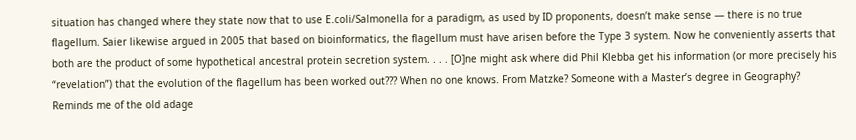situation has changed where they state now that to use E.coli/Salmonella for a paradigm, as used by ID proponents, doesn’t make sense — there is no true flagellum. Saier likewise argued in 2005 that based on bioinformatics, the flagellum must have arisen before the Type 3 system. Now he conveniently asserts that both are the product of some hypothetical ancestral protein secretion system. . . . [O]ne might ask where did Phil Klebba get his information (or more precisely his “revelation”) that the evolution of the flagellum has been worked out??? When no one knows. From Matzke? Someone with a Master’s degree in Geography? Reminds me of the old adage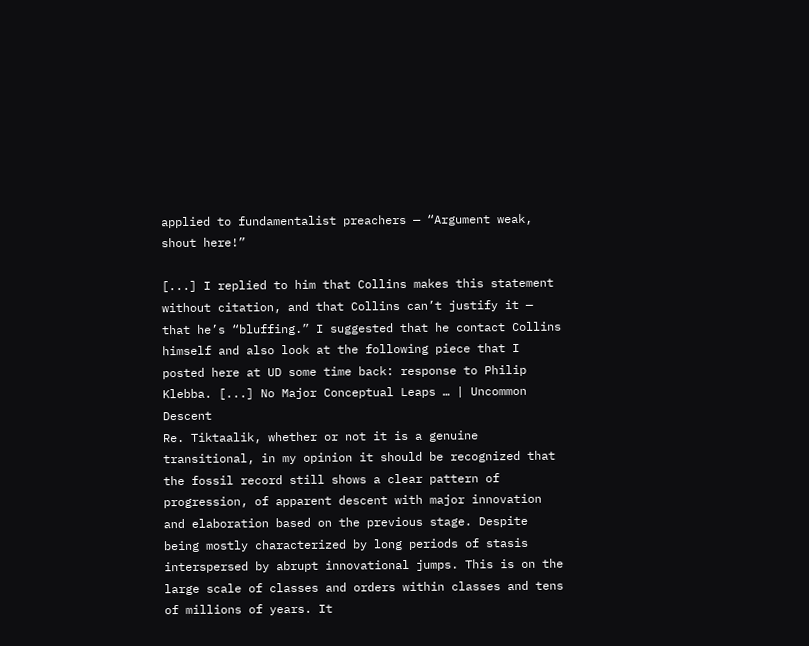applied to fundamentalist preachers — “Argument weak, shout here!”

[...] I replied to him that Collins makes this statement without citation, and that Collins can’t justify it — that he’s “bluffing.” I suggested that he contact Collins himself and also look at the following piece that I posted here at UD some time back: response to Philip Klebba. [...] No Major Conceptual Leaps … | Uncommon Descent
Re. Tiktaalik, whether or not it is a genuine transitional, in my opinion it should be recognized that the fossil record still shows a clear pattern of progression, of apparent descent with major innovation and elaboration based on the previous stage. Despite being mostly characterized by long periods of stasis interspersed by abrupt innovational jumps. This is on the large scale of classes and orders within classes and tens of millions of years. It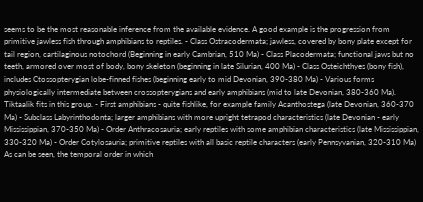seems to be the most reasonable inference from the available evidence. A good example is the progression from primitive jawless fish through amphibians to reptiles. - Class Ostracodermata; jawless, covered by bony plate except for tail region, cartilaginous notochord (Beginning in early Cambrian, 510 Ma) - Class Placodermata; functional jaws but no teeth, armored over most of body, bony skeleton (beginning in late Silurian, 400 Ma) - Class Osteichthyes (bony fish), includes Ctossopterygian lobe-finned fishes (beginning early to mid Devonian, 390-380 Ma) - Various forms physiologically intermediate between crossopterygians and early amphibians (mid to late Devonian, 380-360 Ma). Tiktaalik fits in this group. - First amphibians - quite fishlike, for example family Acanthostega (late Devonian, 360-370 Ma) - Subclass Labyrinthodonta; larger amphibians with more upright tetrapod characteristics (late Devonian - early Mississippian, 370-350 Ma) - Order Anthracosauria; early reptiles with some amphibian characteristics (late Mississippian, 330-320 Ma) - Order Cotylosauria; primitive reptiles with all basic reptile characters (early Pennsyvanian, 320-310 Ma) As can be seen, the temporal order in which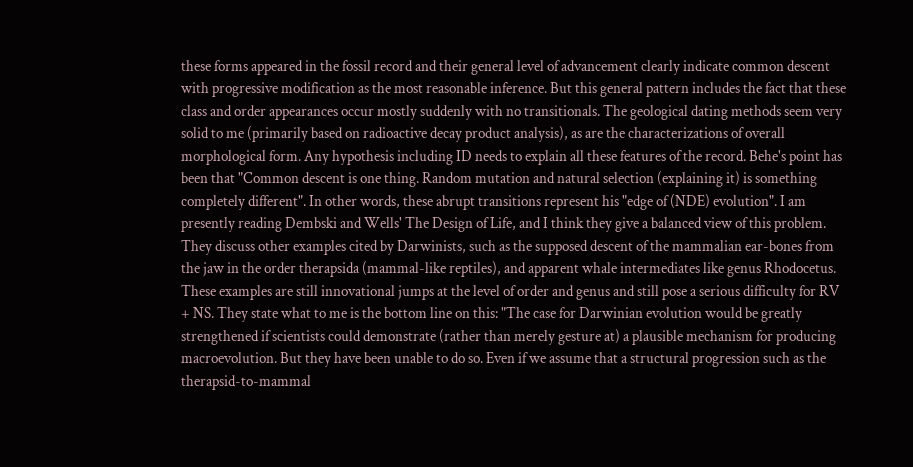these forms appeared in the fossil record and their general level of advancement clearly indicate common descent with progressive modification as the most reasonable inference. But this general pattern includes the fact that these class and order appearances occur mostly suddenly with no transitionals. The geological dating methods seem very solid to me (primarily based on radioactive decay product analysis), as are the characterizations of overall morphological form. Any hypothesis including ID needs to explain all these features of the record. Behe's point has been that "Common descent is one thing. Random mutation and natural selection (explaining it) is something completely different". In other words, these abrupt transitions represent his "edge of (NDE) evolution". I am presently reading Dembski and Wells' The Design of Life, and I think they give a balanced view of this problem. They discuss other examples cited by Darwinists, such as the supposed descent of the mammalian ear-bones from the jaw in the order therapsida (mammal-like reptiles), and apparent whale intermediates like genus Rhodocetus. These examples are still innovational jumps at the level of order and genus and still pose a serious difficulty for RV + NS. They state what to me is the bottom line on this: "The case for Darwinian evolution would be greatly strengthened if scientists could demonstrate (rather than merely gesture at) a plausible mechanism for producing macroevolution. But they have been unable to do so. Even if we assume that a structural progression such as the therapsid-to-mammal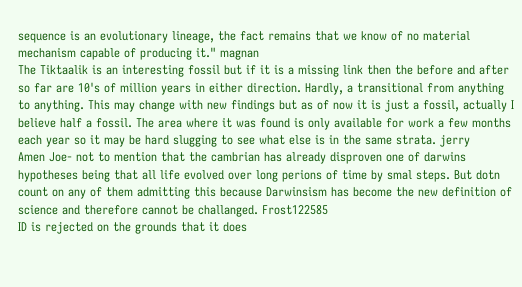sequence is an evolutionary lineage, the fact remains that we know of no material mechanism capable of producing it." magnan
The Tiktaalik is an interesting fossil but if it is a missing link then the before and after so far are 10's of million years in either direction. Hardly, a transitional from anything to anything. This may change with new findings but as of now it is just a fossil, actually I believe half a fossil. The area where it was found is only available for work a few months each year so it may be hard slugging to see what else is in the same strata. jerry
Amen Joe- not to mention that the cambrian has already disproven one of darwins hypotheses being that all life evolved over long perions of time by smal steps. But dotn count on any of them admitting this because Darwinsism has become the new definition of science and therefore cannot be challanged. Frost122585
ID is rejected on the grounds that it does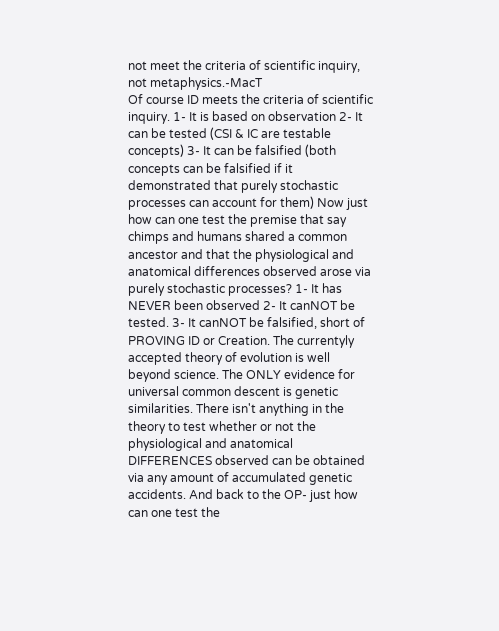not meet the criteria of scientific inquiry, not metaphysics.-MacT
Of course ID meets the criteria of scientific inquiry. 1- It is based on observation 2- It can be tested (CSI & IC are testable concepts) 3- It can be falsified (both concepts can be falsified if it demonstrated that purely stochastic processes can account for them) Now just how can one test the premise that say chimps and humans shared a common ancestor and that the physiological and anatomical differences observed arose via purely stochastic processes? 1- It has NEVER been observed 2- It canNOT be tested. 3- It canNOT be falsified, short of PROVING ID or Creation. The currentyly accepted theory of evolution is well beyond science. The ONLY evidence for universal common descent is genetic similarities. There isn't anything in the theory to test whether or not the physiological and anatomical DIFFERENCES observed can be obtained via any amount of accumulated genetic accidents. And back to the OP- just how can one test the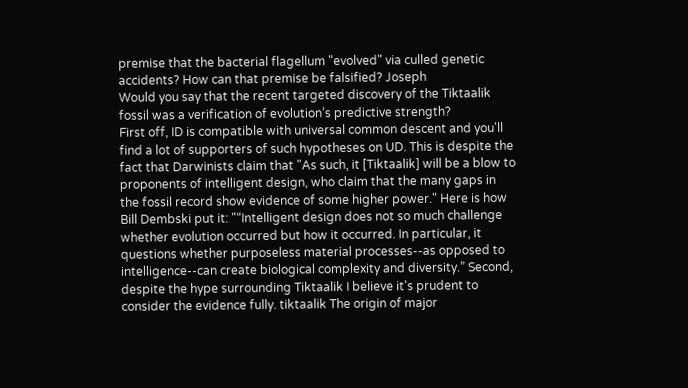premise that the bacterial flagellum "evolved" via culled genetic accidents? How can that premise be falsified? Joseph
Would you say that the recent targeted discovery of the Tiktaalik fossil was a verification of evolution’s predictive strength?
First off, ID is compatible with universal common descent and you'll find a lot of supporters of such hypotheses on UD. This is despite the fact that Darwinists claim that "As such, it [Tiktaalik] will be a blow to proponents of intelligent design, who claim that the many gaps in the fossil record show evidence of some higher power." Here is how Bill Dembski put it: "“Intelligent design does not so much challenge whether evolution occurred but how it occurred. In particular, it questions whether purposeless material processes--as opposed to intelligence--can create biological complexity and diversity.” Second, despite the hype surrounding Tiktaalik I believe it's prudent to consider the evidence fully. tiktaalik The origin of major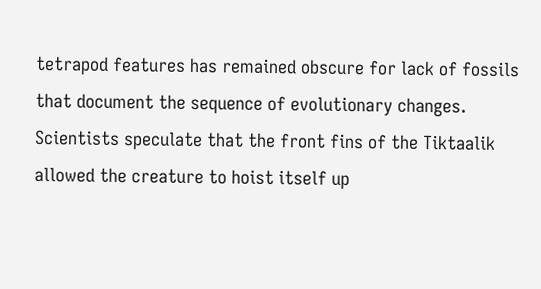tetrapod features has remained obscure for lack of fossils that document the sequence of evolutionary changes. Scientists speculate that the front fins of the Tiktaalik allowed the creature to hoist itself up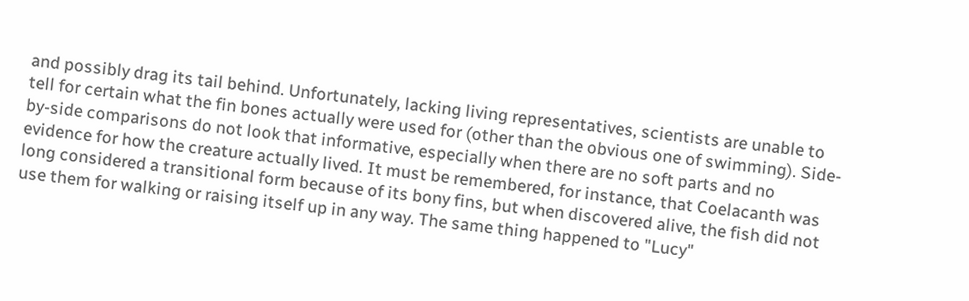and possibly drag its tail behind. Unfortunately, lacking living representatives, scientists are unable to tell for certain what the fin bones actually were used for (other than the obvious one of swimming). Side-by-side comparisons do not look that informative, especially when there are no soft parts and no evidence for how the creature actually lived. It must be remembered, for instance, that Coelacanth was long considered a transitional form because of its bony fins, but when discovered alive, the fish did not use them for walking or raising itself up in any way. The same thing happened to "Lucy"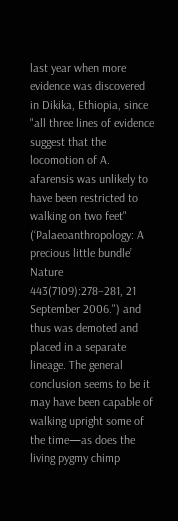last year when more evidence was discovered in Dikika, Ethiopia, since "all three lines of evidence suggest that the locomotion of A. afarensis was unlikely to have been restricted to walking on two feet" (‘Palaeoanthropology: A precious little bundle’ Nature 443(7109):278–281, 21 September 2006.") and thus was demoted and placed in a separate lineage. The general conclusion seems to be it may have been capable of walking upright some of the time—as does the living pygmy chimp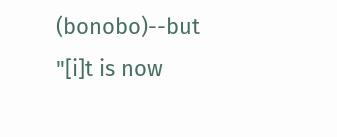(bonobo)--but "[i]t is now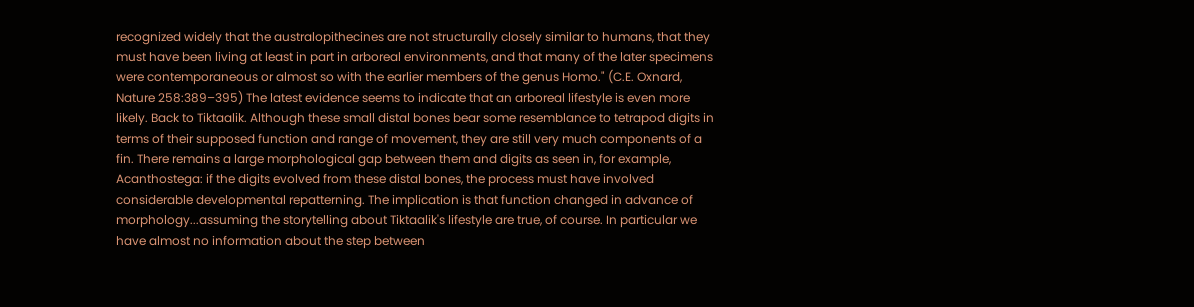recognized widely that the australopithecines are not structurally closely similar to humans, that they must have been living at least in part in arboreal environments, and that many of the later specimens were contemporaneous or almost so with the earlier members of the genus Homo." (C.E. Oxnard, Nature 258:389–395) The latest evidence seems to indicate that an arboreal lifestyle is even more likely. Back to Tiktaalik. Although these small distal bones bear some resemblance to tetrapod digits in terms of their supposed function and range of movement, they are still very much components of a fin. There remains a large morphological gap between them and digits as seen in, for example, Acanthostega: if the digits evolved from these distal bones, the process must have involved considerable developmental repatterning. The implication is that function changed in advance of morphology...assuming the storytelling about Tiktaalik's lifestyle are true, of course. In particular we have almost no information about the step between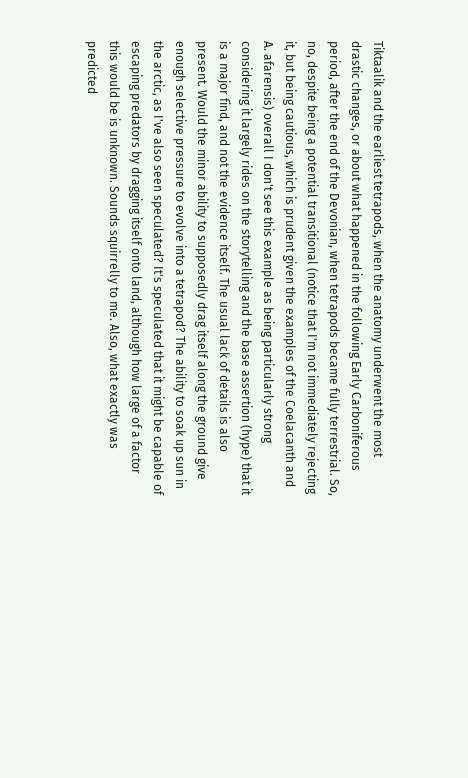Tiktaalik and the earliest tetrapods, when the anatomy underwent the most drastic changes, or about what happened in the following Early Carboniferous period, after the end of the Devonian, when tetrapods became fully terrestrial. So, no, despite being a potential transitional (notice that I'm not immediately rejecting it, but being cautious, which is prudent given the examples of the Coelacanth and A. afarensis) overall I don't see this example as being particularly strong considering it largely rides on the storytelling and the base assertion (hype) that it is a major find, and not the evidence itself. The usual lack of details is also present. Would the minor ability to supposedly drag itself along the ground give enough selective pressure to evolve into a tetrapod? The ability to soak up sun in the arctic, as I've also seen speculated? It's speculated that it might be capable of escaping predators by dragging itself onto land, although how large of a factor this would be is unknown. Sounds squirrelly to me. Also, what exactly was predicted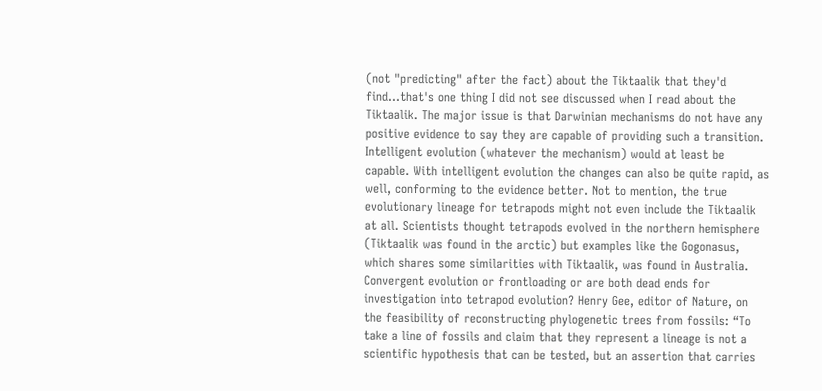(not "predicting" after the fact) about the Tiktaalik that they'd find...that's one thing I did not see discussed when I read about the Tiktaalik. The major issue is that Darwinian mechanisms do not have any positive evidence to say they are capable of providing such a transition. Intelligent evolution (whatever the mechanism) would at least be capable. With intelligent evolution the changes can also be quite rapid, as well, conforming to the evidence better. Not to mention, the true evolutionary lineage for tetrapods might not even include the Tiktaalik at all. Scientists thought tetrapods evolved in the northern hemisphere (Tiktaalik was found in the arctic) but examples like the Gogonasus, which shares some similarities with Tiktaalik, was found in Australia. Convergent evolution or frontloading or are both dead ends for investigation into tetrapod evolution? Henry Gee, editor of Nature, on the feasibility of reconstructing phylogenetic trees from fossils: “To take a line of fossils and claim that they represent a lineage is not a scientific hypothesis that can be tested, but an assertion that carries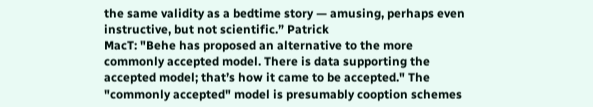the same validity as a bedtime story — amusing, perhaps even instructive, but not scientific.” Patrick
MacT: "Behe has proposed an alternative to the more commonly accepted model. There is data supporting the accepted model; that’s how it came to be accepted." The "commonly accepted" model is presumably cooption schemes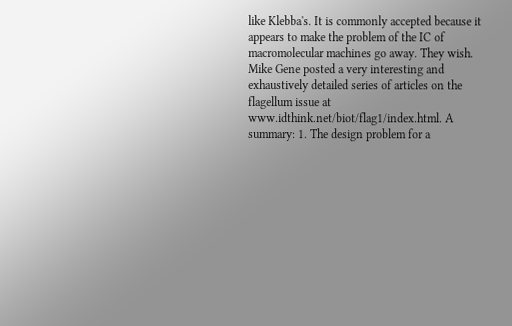like Klebba's. It is commonly accepted because it appears to make the problem of the IC of macromolecular machines go away. They wish. Mike Gene posted a very interesting and exhaustively detailed series of articles on the flagellum issue at www.idthink.net/biot/flag1/index.html. A summary: 1. The design problem for a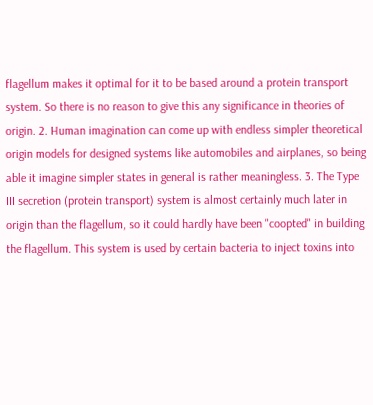flagellum makes it optimal for it to be based around a protein transport system. So there is no reason to give this any significance in theories of origin. 2. Human imagination can come up with endless simpler theoretical origin models for designed systems like automobiles and airplanes, so being able it imagine simpler states in general is rather meaningless. 3. The Type III secretion (protein transport) system is almost certainly much later in origin than the flagellum, so it could hardly have been "coopted" in building the flagellum. This system is used by certain bacteria to inject toxins into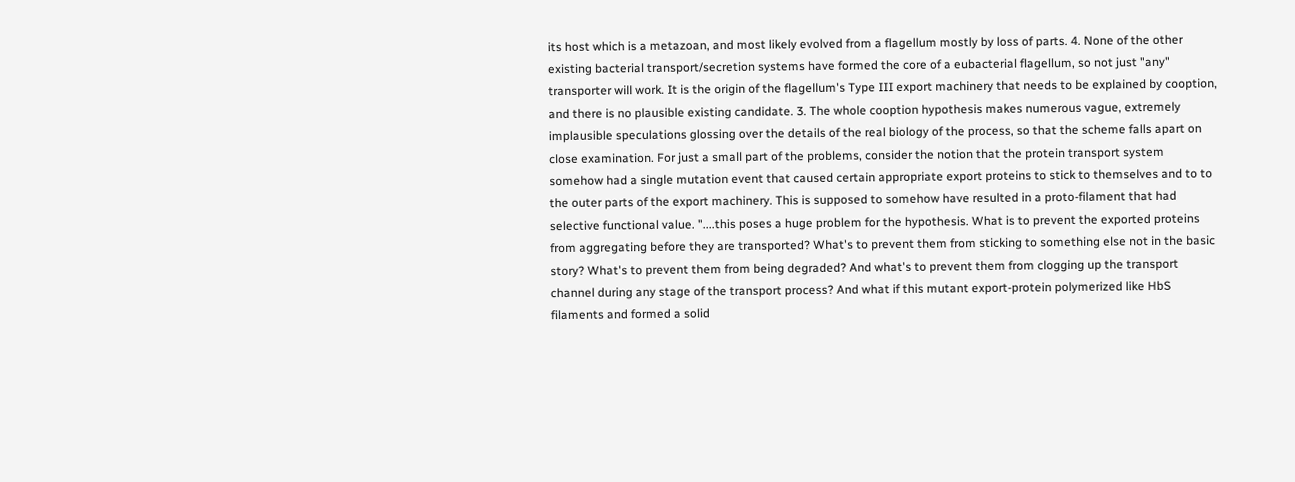its host which is a metazoan, and most likely evolved from a flagellum mostly by loss of parts. 4. None of the other existing bacterial transport/secretion systems have formed the core of a eubacterial flagellum, so not just "any" transporter will work. It is the origin of the flagellum's Type III export machinery that needs to be explained by cooption, and there is no plausible existing candidate. 3. The whole cooption hypothesis makes numerous vague, extremely implausible speculations glossing over the details of the real biology of the process, so that the scheme falls apart on close examination. For just a small part of the problems, consider the notion that the protein transport system somehow had a single mutation event that caused certain appropriate export proteins to stick to themselves and to to the outer parts of the export machinery. This is supposed to somehow have resulted in a proto-filament that had selective functional value. "....this poses a huge problem for the hypothesis. What is to prevent the exported proteins from aggregating before they are transported? What's to prevent them from sticking to something else not in the basic story? What's to prevent them from being degraded? And what's to prevent them from clogging up the transport channel during any stage of the transport process? And what if this mutant export-protein polymerized like HbS filaments and formed a solid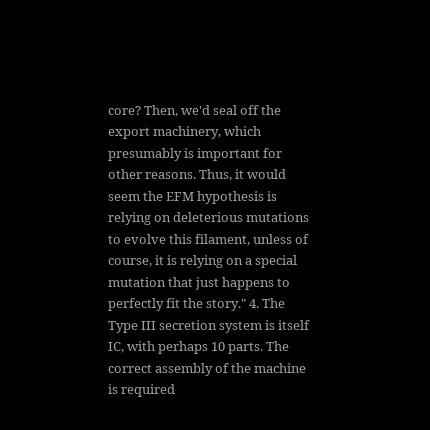core? Then, we'd seal off the export machinery, which presumably is important for other reasons. Thus, it would seem the EFM hypothesis is relying on deleterious mutations to evolve this filament, unless of course, it is relying on a special mutation that just happens to perfectly fit the story." 4. The Type III secretion system is itself IC, with perhaps 10 parts. The correct assembly of the machine is required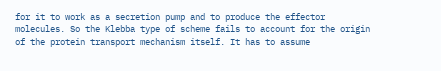for it to work as a secretion pump and to produce the effector molecules. So the Klebba type of scheme fails to account for the origin of the protein transport mechanism itself. It has to assume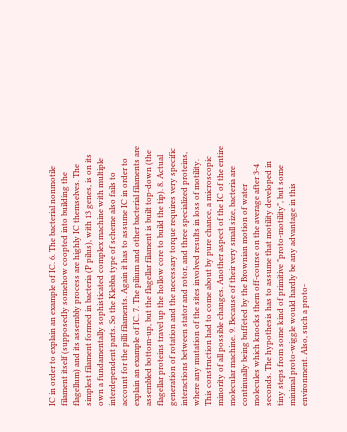IC in order to explain an example of IC. 6. The bacterial nonmotile filament itself (supposedly somehow coopted into building the flagellum) and its assembly process are highly IC themselves. The simplest filament formed in bacteria (P pilus), with 13 genes, is on its own a fundamentally sophisticated complex machine with multiple interdependent parts. So the Klebba type of scheme also fails to account for the pilli filaments. Again it has to assume IC in order to explain an example of IC. 7. The pilium and other bacterial filaments are assembled bottom-up, but the flagellar filament is built top-down (the flagellar proteins travel up the hollow core to build the tip). 8. Actual generation of rotation and the necessary torque requires very specific interactions between stator and rotor, and three specialized proteins, where any mutation of the sites involved results in loss of motility. This construction had to come about by pure chance, a microscopic minority of all possible changes. Another aspect of the IC of the entire molecular machine. 9. Because of their very small size, bacteria are continually being buffeted by the Brownian motion of water molecules which knocks them off-course on the average after 3-4 seconds. The hypothesis has to assume that motility developed in tiny steps from some kind of primitive "proto-motility", but some minimal proto-wiggle would hardly be any advantage in this environment. Also, such a proto-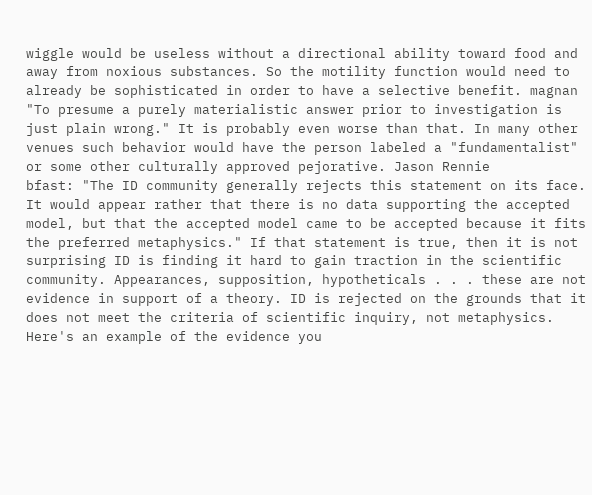wiggle would be useless without a directional ability toward food and away from noxious substances. So the motility function would need to already be sophisticated in order to have a selective benefit. magnan
"To presume a purely materialistic answer prior to investigation is just plain wrong." It is probably even worse than that. In many other venues such behavior would have the person labeled a "fundamentalist" or some other culturally approved pejorative. Jason Rennie
bfast: "The ID community generally rejects this statement on its face. It would appear rather that there is no data supporting the accepted model, but that the accepted model came to be accepted because it fits the preferred metaphysics." If that statement is true, then it is not surprising ID is finding it hard to gain traction in the scientific community. Appearances, supposition, hypotheticals . . . these are not evidence in support of a theory. ID is rejected on the grounds that it does not meet the criteria of scientific inquiry, not metaphysics. Here's an example of the evidence you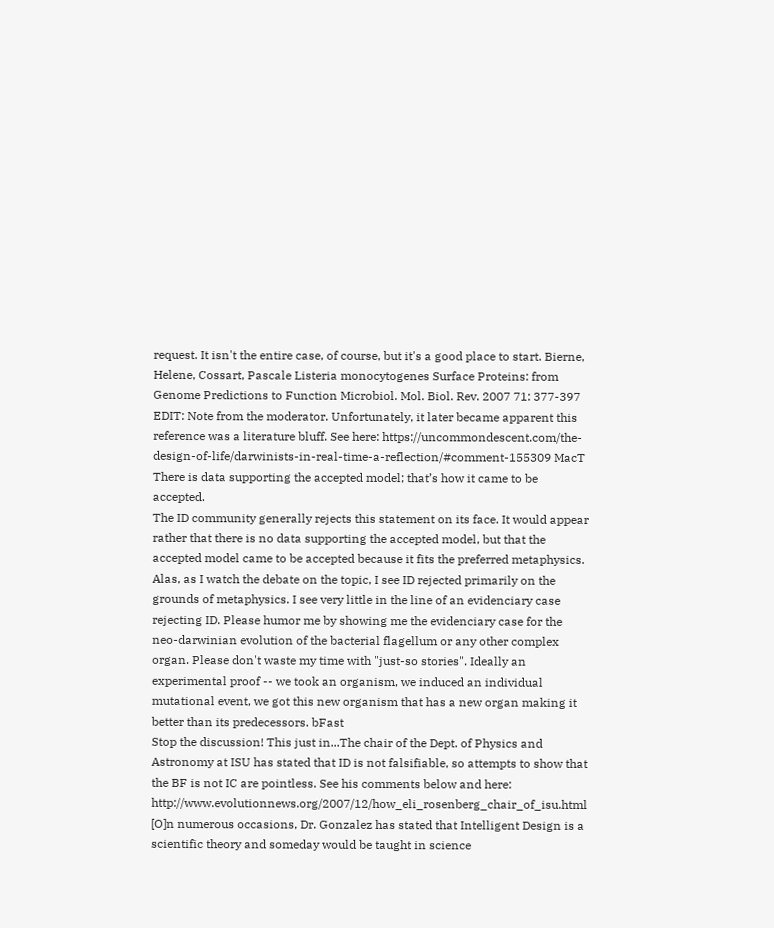request. It isn't the entire case, of course, but it's a good place to start. Bierne, Helene, Cossart, Pascale Listeria monocytogenes Surface Proteins: from Genome Predictions to Function Microbiol. Mol. Biol. Rev. 2007 71: 377-397 EDIT: Note from the moderator. Unfortunately, it later became apparent this reference was a literature bluff. See here: https://uncommondescent.com/the-design-of-life/darwinists-in-real-time-a-reflection/#comment-155309 MacT
There is data supporting the accepted model; that’s how it came to be accepted.
The ID community generally rejects this statement on its face. It would appear rather that there is no data supporting the accepted model, but that the accepted model came to be accepted because it fits the preferred metaphysics. Alas, as I watch the debate on the topic, I see ID rejected primarily on the grounds of metaphysics. I see very little in the line of an evidenciary case rejecting ID. Please humor me by showing me the evidenciary case for the neo-darwinian evolution of the bacterial flagellum or any other complex organ. Please don't waste my time with "just-so stories". Ideally an experimental proof -- we took an organism, we induced an individual mutational event, we got this new organism that has a new organ making it better than its predecessors. bFast
Stop the discussion! This just in...The chair of the Dept. of Physics and Astronomy at ISU has stated that ID is not falsifiable, so attempts to show that the BF is not IC are pointless. See his comments below and here: http://www.evolutionnews.org/2007/12/how_eli_rosenberg_chair_of_isu.html
[O]n numerous occasions, Dr. Gonzalez has stated that Intelligent Design is a scientific theory and someday would be taught in science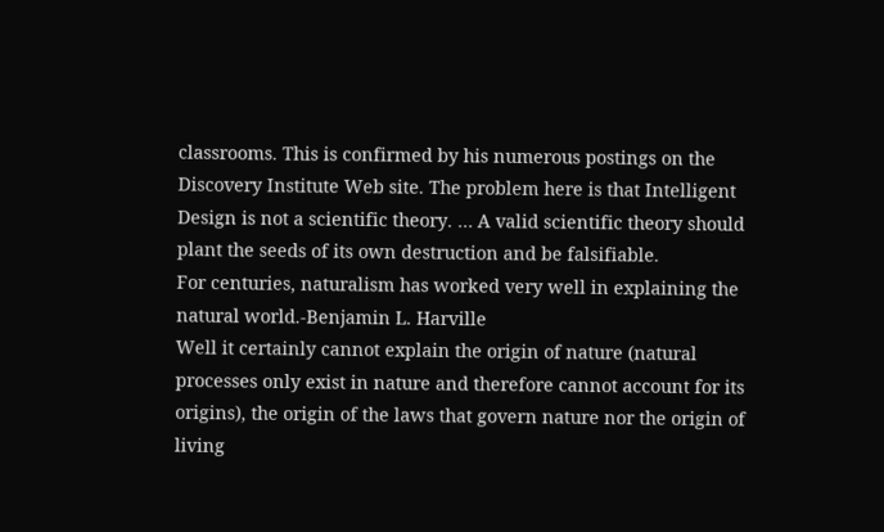classrooms. This is confirmed by his numerous postings on the Discovery Institute Web site. The problem here is that Intelligent Design is not a scientific theory. … A valid scientific theory should plant the seeds of its own destruction and be falsifiable.
For centuries, naturalism has worked very well in explaining the natural world.-Benjamin L. Harville
Well it certainly cannot explain the origin of nature (natural processes only exist in nature and therefore cannot account for its origins), the origin of the laws that govern nature nor the origin of living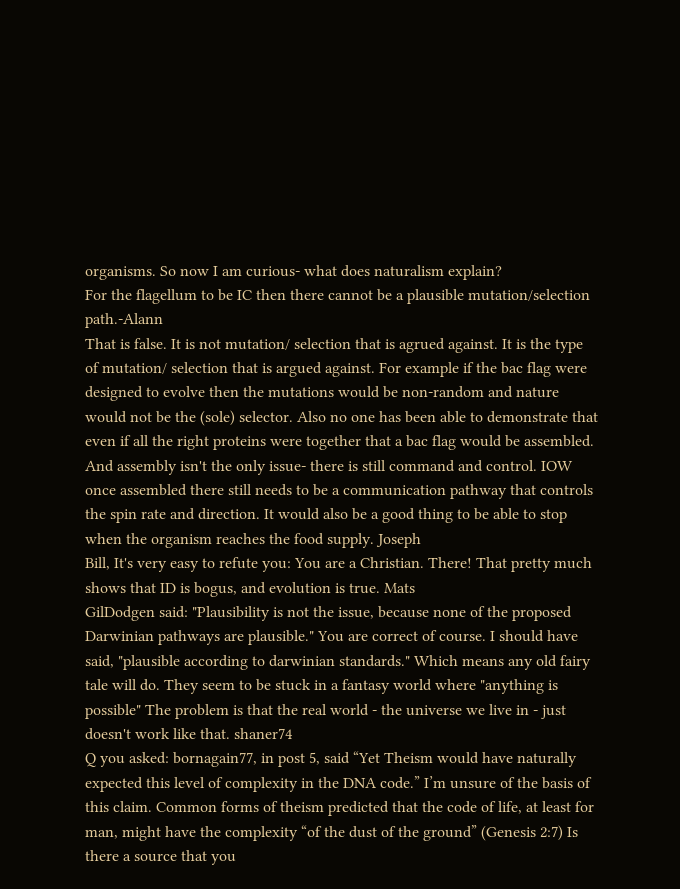organisms. So now I am curious- what does naturalism explain?
For the flagellum to be IC then there cannot be a plausible mutation/selection path.-Alann
That is false. It is not mutation/ selection that is agrued against. It is the type of mutation/ selection that is argued against. For example if the bac flag were designed to evolve then the mutations would be non-random and nature would not be the (sole) selector. Also no one has been able to demonstrate that even if all the right proteins were together that a bac flag would be assembled. And assembly isn't the only issue- there is still command and control. IOW once assembled there still needs to be a communication pathway that controls the spin rate and direction. It would also be a good thing to be able to stop when the organism reaches the food supply. Joseph
Bill, It's very easy to refute you: You are a Christian. There! That pretty much shows that ID is bogus, and evolution is true. Mats
GilDodgen said: "Plausibility is not the issue, because none of the proposed Darwinian pathways are plausible." You are correct of course. I should have said, "plausible according to darwinian standards." Which means any old fairy tale will do. They seem to be stuck in a fantasy world where "anything is possible" The problem is that the real world - the universe we live in - just doesn't work like that. shaner74
Q you asked: bornagain77, in post 5, said “Yet Theism would have naturally expected this level of complexity in the DNA code.” I’m unsure of the basis of this claim. Common forms of theism predicted that the code of life, at least for man, might have the complexity “of the dust of the ground” (Genesis 2:7) Is there a source that you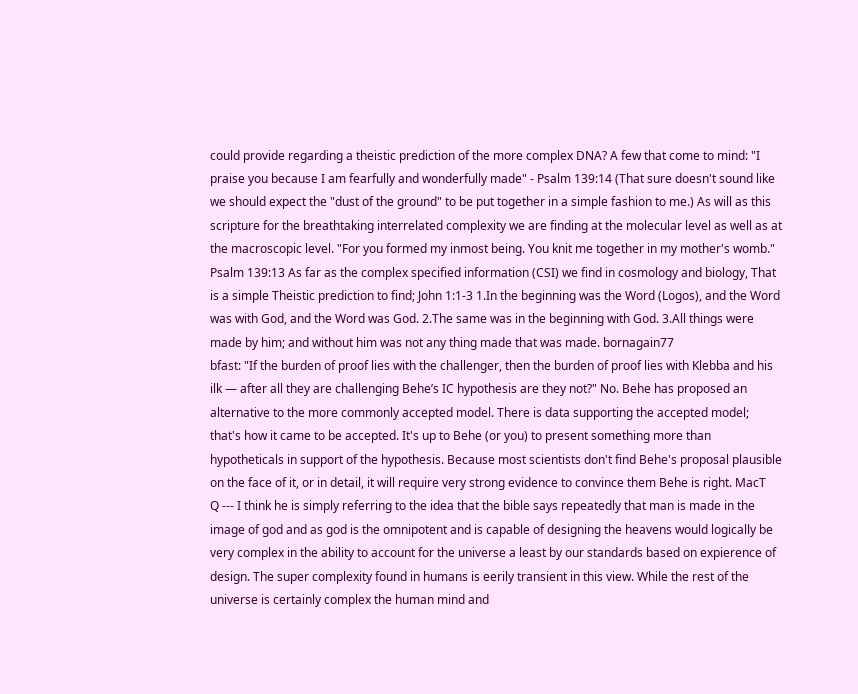could provide regarding a theistic prediction of the more complex DNA? A few that come to mind: "I praise you because I am fearfully and wonderfully made" - Psalm 139:14 (That sure doesn't sound like we should expect the "dust of the ground" to be put together in a simple fashion to me.) As will as this scripture for the breathtaking interrelated complexity we are finding at the molecular level as well as at the macroscopic level. "For you formed my inmost being. You knit me together in my mother's womb." Psalm 139:13 As far as the complex specified information (CSI) we find in cosmology and biology, That is a simple Theistic prediction to find; John 1:1-3 1.In the beginning was the Word (Logos), and the Word was with God, and the Word was God. 2.The same was in the beginning with God. 3.All things were made by him; and without him was not any thing made that was made. bornagain77
bfast: "If the burden of proof lies with the challenger, then the burden of proof lies with Klebba and his ilk — after all they are challenging Behe’s IC hypothesis are they not?" No. Behe has proposed an alternative to the more commonly accepted model. There is data supporting the accepted model; that's how it came to be accepted. It's up to Behe (or you) to present something more than hypotheticals in support of the hypothesis. Because most scientists don't find Behe's proposal plausible on the face of it, or in detail, it will require very strong evidence to convince them Behe is right. MacT
Q --- I think he is simply referring to the idea that the bible says repeatedly that man is made in the image of god and as god is the omnipotent and is capable of designing the heavens would logically be very complex in the ability to account for the universe a least by our standards based on expierence of design. The super complexity found in humans is eerily transient in this view. While the rest of the universe is certainly complex the human mind and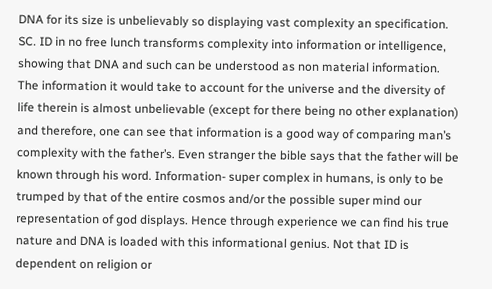DNA for its size is unbelievably so displaying vast complexity an specification. SC. ID in no free lunch transforms complexity into information or intelligence, showing that DNA and such can be understood as non material information. The information it would take to account for the universe and the diversity of life therein is almost unbelievable (except for there being no other explanation) and therefore, one can see that information is a good way of comparing man’s complexity with the father’s. Even stranger the bible says that the father will be known through his word. Information- super complex in humans, is only to be trumped by that of the entire cosmos and/or the possible super mind our representation of god displays. Hence through experience we can find his true nature and DNA is loaded with this informational genius. Not that ID is dependent on religion or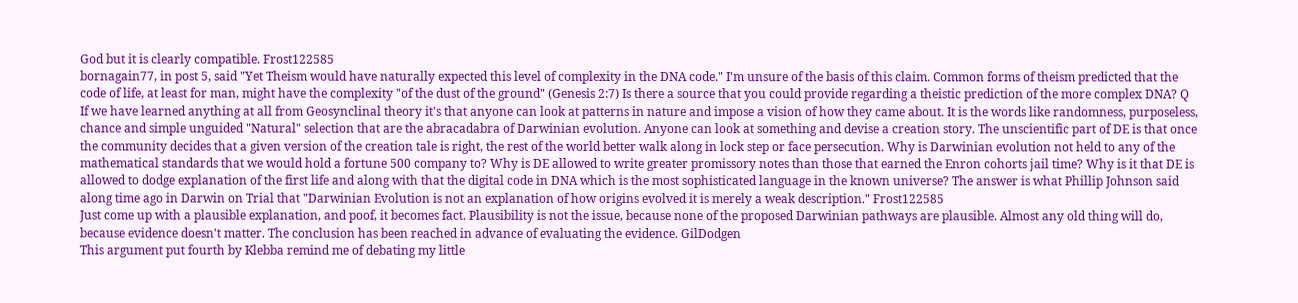God but it is clearly compatible. Frost122585
bornagain77, in post 5, said "Yet Theism would have naturally expected this level of complexity in the DNA code." I'm unsure of the basis of this claim. Common forms of theism predicted that the code of life, at least for man, might have the complexity "of the dust of the ground" (Genesis 2:7) Is there a source that you could provide regarding a theistic prediction of the more complex DNA? Q
If we have learned anything at all from Geosynclinal theory it's that anyone can look at patterns in nature and impose a vision of how they came about. It is the words like randomness, purposeless, chance and simple unguided "Natural" selection that are the abracadabra of Darwinian evolution. Anyone can look at something and devise a creation story. The unscientific part of DE is that once the community decides that a given version of the creation tale is right, the rest of the world better walk along in lock step or face persecution. Why is Darwinian evolution not held to any of the mathematical standards that we would hold a fortune 500 company to? Why is DE allowed to write greater promissory notes than those that earned the Enron cohorts jail time? Why is it that DE is allowed to dodge explanation of the first life and along with that the digital code in DNA which is the most sophisticated language in the known universe? The answer is what Phillip Johnson said along time ago in Darwin on Trial that "Darwinian Evolution is not an explanation of how origins evolved it is merely a weak description." Frost122585
Just come up with a plausible explanation, and poof, it becomes fact. Plausibility is not the issue, because none of the proposed Darwinian pathways are plausible. Almost any old thing will do, because evidence doesn't matter. The conclusion has been reached in advance of evaluating the evidence. GilDodgen
This argument put fourth by Klebba remind me of debating my little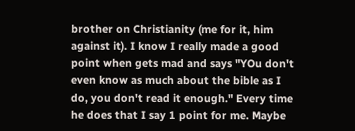brother on Christianity (me for it, him against it). I know I really made a good point when gets mad and says "YOu don't even know as much about the bible as I do, you don't read it enough." Every time he does that I say 1 point for me. Maybe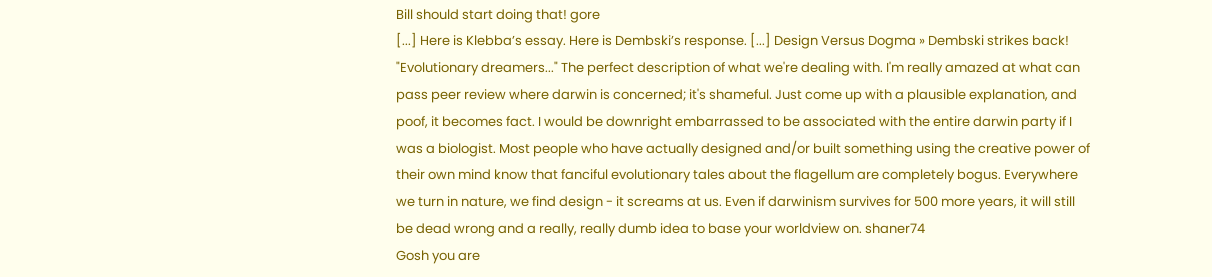Bill should start doing that! gore
[...] Here is Klebba’s essay. Here is Dembski’s response. [...] Design Versus Dogma » Dembski strikes back!
"Evolutionary dreamers..." The perfect description of what we're dealing with. I'm really amazed at what can pass peer review where darwin is concerned; it's shameful. Just come up with a plausible explanation, and poof, it becomes fact. I would be downright embarrassed to be associated with the entire darwin party if I was a biologist. Most people who have actually designed and/or built something using the creative power of their own mind know that fanciful evolutionary tales about the flagellum are completely bogus. Everywhere we turn in nature, we find design - it screams at us. Even if darwinism survives for 500 more years, it will still be dead wrong and a really, really dumb idea to base your worldview on. shaner74
Gosh you are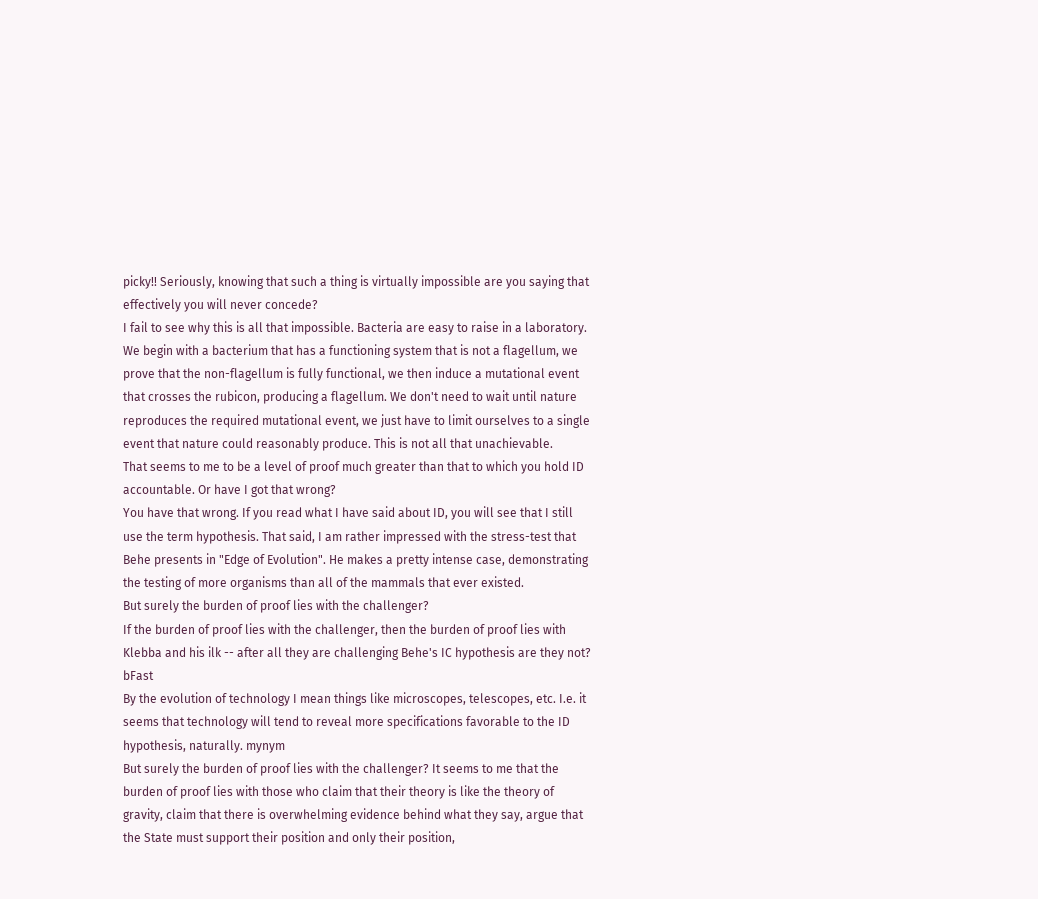picky!! Seriously, knowing that such a thing is virtually impossible are you saying that effectively you will never concede?
I fail to see why this is all that impossible. Bacteria are easy to raise in a laboratory. We begin with a bacterium that has a functioning system that is not a flagellum, we prove that the non-flagellum is fully functional, we then induce a mutational event that crosses the rubicon, producing a flagellum. We don't need to wait until nature reproduces the required mutational event, we just have to limit ourselves to a single event that nature could reasonably produce. This is not all that unachievable.
That seems to me to be a level of proof much greater than that to which you hold ID accountable. Or have I got that wrong?
You have that wrong. If you read what I have said about ID, you will see that I still use the term hypothesis. That said, I am rather impressed with the stress-test that Behe presents in "Edge of Evolution". He makes a pretty intense case, demonstrating the testing of more organisms than all of the mammals that ever existed.
But surely the burden of proof lies with the challenger?
If the burden of proof lies with the challenger, then the burden of proof lies with Klebba and his ilk -- after all they are challenging Behe's IC hypothesis are they not? bFast
By the evolution of technology I mean things like microscopes, telescopes, etc. I.e. it seems that technology will tend to reveal more specifications favorable to the ID hypothesis, naturally. mynym
But surely the burden of proof lies with the challenger? It seems to me that the burden of proof lies with those who claim that their theory is like the theory of gravity, claim that there is overwhelming evidence behind what they say, argue that the State must support their position and only their position,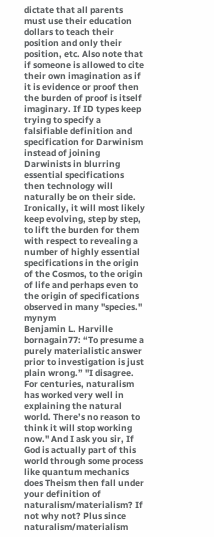dictate that all parents must use their education dollars to teach their position and only their position, etc. Also note that if someone is allowed to cite their own imagination as if it is evidence or proof then the burden of proof is itself imaginary. If ID types keep trying to specify a falsifiable definition and specification for Darwinism instead of joining Darwinists in blurring essential specifications then technology will naturally be on their side. Ironically, it will most likely keep evolving, step by step, to lift the burden for them with respect to revealing a number of highly essential specifications in the origin of the Cosmos, to the origin of life and perhaps even to the origin of specifications observed in many "species." mynym
Benjamin L. Harville bornagain77: “To presume a purely materialistic answer prior to investigation is just plain wrong.” "I disagree. For centuries, naturalism has worked very well in explaining the natural world. There’s no reason to think it will stop working now." And I ask you sir, If God is actually part of this world through some process like quantum mechanics does Theism then fall under your definition of naturalism/materialism? If not why not? Plus since naturalism/materialism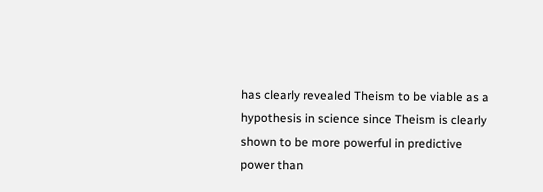has clearly revealed Theism to be viable as a hypothesis in science since Theism is clearly shown to be more powerful in predictive power than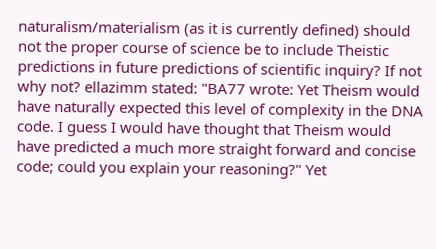naturalism/materialism (as it is currently defined) should not the proper course of science be to include Theistic predictions in future predictions of scientific inquiry? If not why not? ellazimm stated: "BA77 wrote: Yet Theism would have naturally expected this level of complexity in the DNA code. I guess I would have thought that Theism would have predicted a much more straight forward and concise code; could you explain your reasoning?" Yet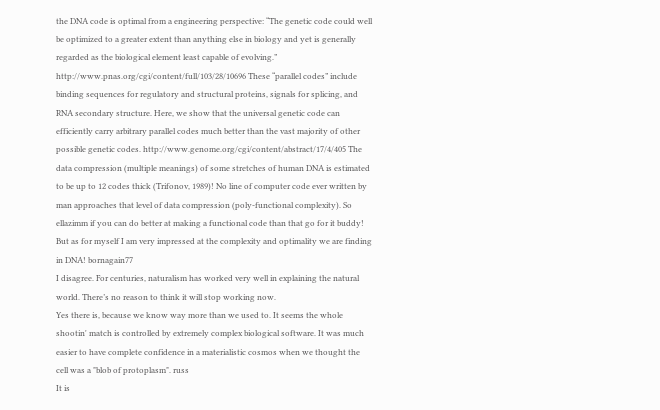the DNA code is optimal from a engineering perspective: “The genetic code could well be optimized to a greater extent than anything else in biology and yet is generally regarded as the biological element least capable of evolving.” http://www.pnas.org/cgi/content/full/103/28/10696 These “parallel codes” include binding sequences for regulatory and structural proteins, signals for splicing, and RNA secondary structure. Here, we show that the universal genetic code can efficiently carry arbitrary parallel codes much better than the vast majority of other possible genetic codes. http://www.genome.org/cgi/content/abstract/17/4/405 The data compression (multiple meanings) of some stretches of human DNA is estimated to be up to 12 codes thick (Trifonov, 1989)! No line of computer code ever written by man approaches that level of data compression (poly-functional complexity). So ellazimm if you can do better at making a functional code than that go for it buddy! But as for myself I am very impressed at the complexity and optimality we are finding in DNA! bornagain77
I disagree. For centuries, naturalism has worked very well in explaining the natural world. There’s no reason to think it will stop working now.
Yes there is, because we know way more than we used to. It seems the whole shootin' match is controlled by extremely complex biological software. It was much easier to have complete confidence in a materialistic cosmos when we thought the cell was a "blob of protoplasm". russ
It is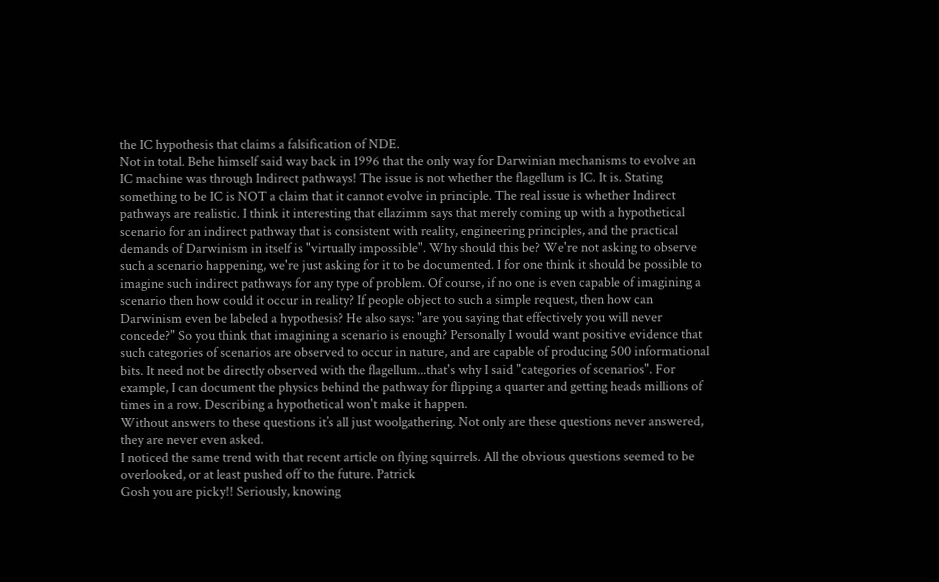the IC hypothesis that claims a falsification of NDE.
Not in total. Behe himself said way back in 1996 that the only way for Darwinian mechanisms to evolve an IC machine was through Indirect pathways! The issue is not whether the flagellum is IC. It is. Stating something to be IC is NOT a claim that it cannot evolve in principle. The real issue is whether Indirect pathways are realistic. I think it interesting that ellazimm says that merely coming up with a hypothetical scenario for an indirect pathway that is consistent with reality, engineering principles, and the practical demands of Darwinism in itself is "virtually impossible". Why should this be? We're not asking to observe such a scenario happening, we're just asking for it to be documented. I for one think it should be possible to imagine such indirect pathways for any type of problem. Of course, if no one is even capable of imagining a scenario then how could it occur in reality? If people object to such a simple request, then how can Darwinism even be labeled a hypothesis? He also says: "are you saying that effectively you will never concede?" So you think that imagining a scenario is enough? Personally I would want positive evidence that such categories of scenarios are observed to occur in nature, and are capable of producing 500 informational bits. It need not be directly observed with the flagellum...that's why I said "categories of scenarios". For example, I can document the physics behind the pathway for flipping a quarter and getting heads millions of times in a row. Describing a hypothetical won't make it happen.
Without answers to these questions it’s all just woolgathering. Not only are these questions never answered, they are never even asked.
I noticed the same trend with that recent article on flying squirrels. All the obvious questions seemed to be overlooked, or at least pushed off to the future. Patrick
Gosh you are picky!! Seriously, knowing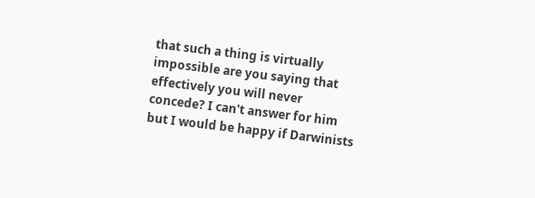that such a thing is virtually impossible are you saying that effectively you will never concede? I can't answer for him but I would be happy if Darwinists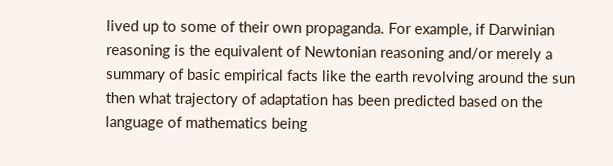lived up to some of their own propaganda. For example, if Darwinian reasoning is the equivalent of Newtonian reasoning and/or merely a summary of basic empirical facts like the earth revolving around the sun then what trajectory of adaptation has been predicted based on the language of mathematics being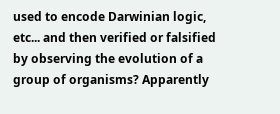used to encode Darwinian logic, etc... and then verified or falsified by observing the evolution of a group of organisms? Apparently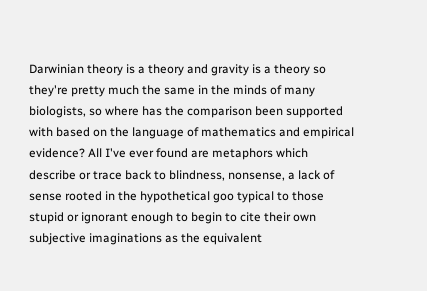Darwinian theory is a theory and gravity is a theory so they're pretty much the same in the minds of many biologists, so where has the comparison been supported with based on the language of mathematics and empirical evidence? All I've ever found are metaphors which describe or trace back to blindness, nonsense, a lack of sense rooted in the hypothetical goo typical to those stupid or ignorant enough to begin to cite their own subjective imaginations as the equivalent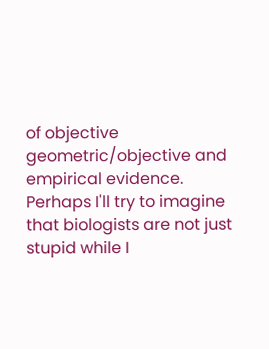of objective geometric/objective and empirical evidence. Perhaps I'll try to imagine that biologists are not just stupid while I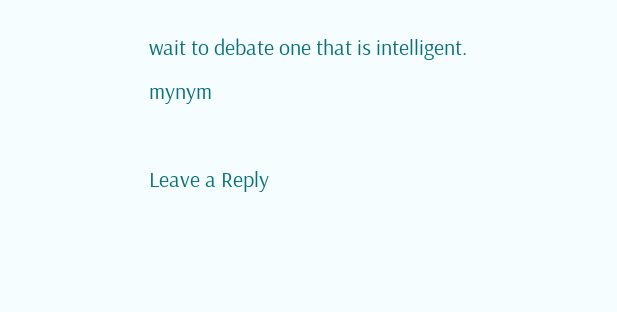wait to debate one that is intelligent. mynym

Leave a Reply